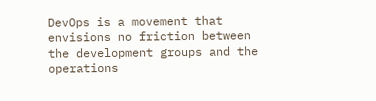DevOps is a movement that envisions no friction between the development groups and the operations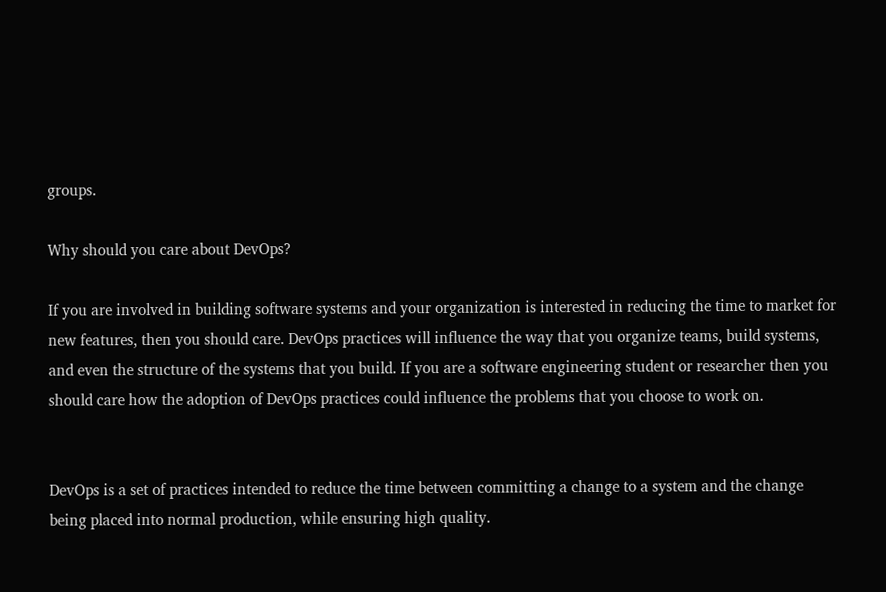groups.

Why should you care about DevOps?

If you are involved in building software systems and your organization is interested in reducing the time to market for new features, then you should care. DevOps practices will influence the way that you organize teams, build systems, and even the structure of the systems that you build. If you are a software engineering student or researcher then you should care how the adoption of DevOps practices could influence the problems that you choose to work on.


DevOps is a set of practices intended to reduce the time between committing a change to a system and the change being placed into normal production, while ensuring high quality.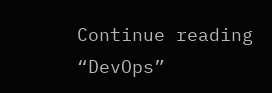Continue reading “DevOps”